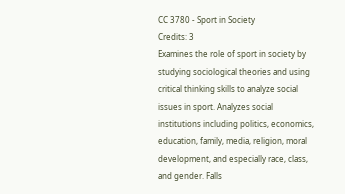CC 3780 - Sport in Society
Credits: 3
Examines the role of sport in society by studying sociological theories and using critical thinking skills to analyze social issues in sport. Analyzes social institutions including politics, economics, education, family, media, religion, moral development, and especially race, class, and gender. Falls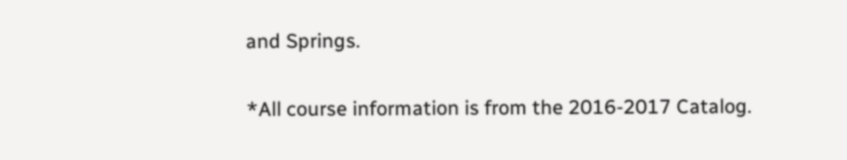and Springs.

*All course information is from the 2016-2017 Catalog.